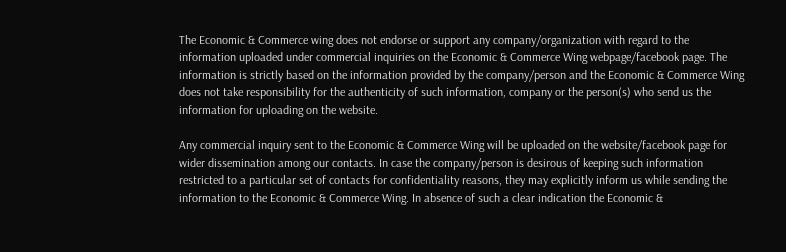The Economic & Commerce wing does not endorse or support any company/organization with regard to the information uploaded under commercial inquiries on the Economic & Commerce Wing webpage/facebook page. The information is strictly based on the information provided by the company/person and the Economic & Commerce Wing does not take responsibility for the authenticity of such information, company or the person(s) who send us the information for uploading on the website.

Any commercial inquiry sent to the Economic & Commerce Wing will be uploaded on the website/facebook page for wider dissemination among our contacts. In case the company/person is desirous of keeping such information restricted to a particular set of contacts for confidentiality reasons, they may explicitly inform us while sending the information to the Economic & Commerce Wing. In absence of such a clear indication the Economic &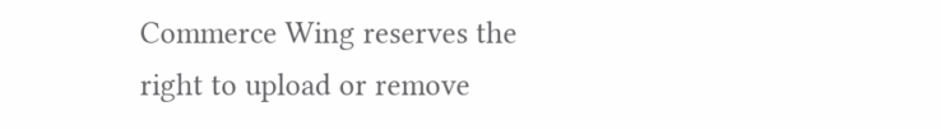Commerce Wing reserves the right to upload or remove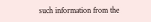such information from the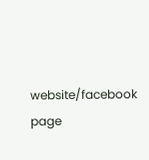website/facebook page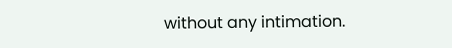without any intimation.